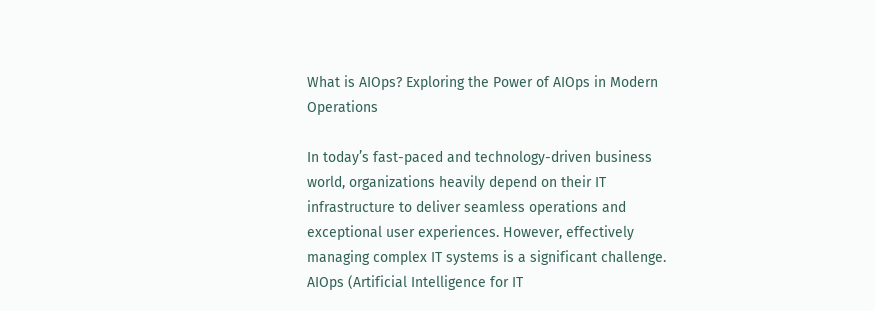What is AIOps? Exploring the Power of AIOps in Modern Operations

In today’s fast-paced and technology-driven business world, organizations heavily depend on their IT infrastructure to deliver seamless operations and exceptional user experiences. However, effectively managing complex IT systems is a significant challenge. AIOps (Artificial Intelligence for IT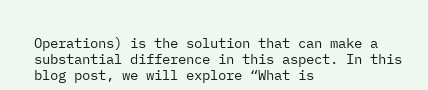Operations) is the solution that can make a substantial difference in this aspect. In this blog post, we will explore “What is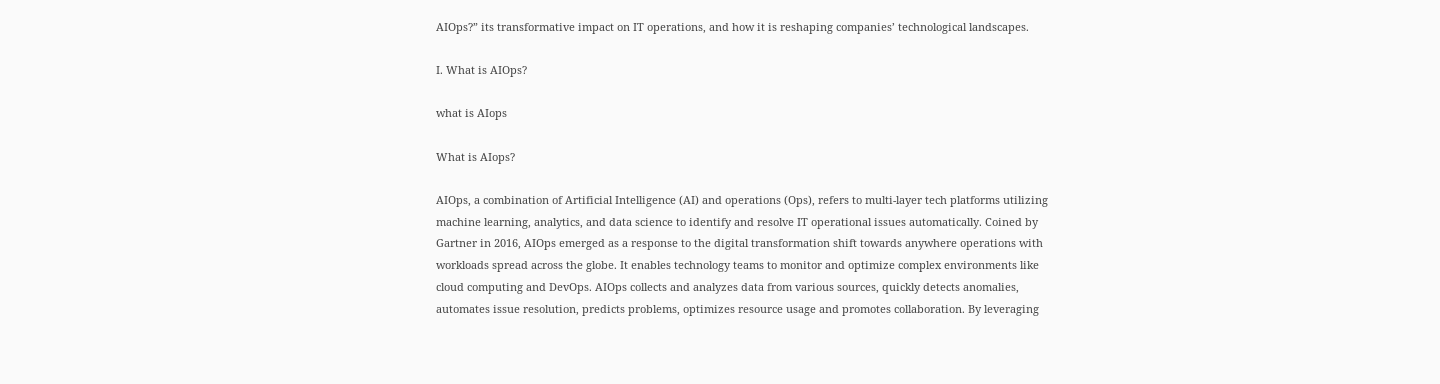AIOps?” its transformative impact on IT operations, and how it is reshaping companies’ technological landscapes.

I. What is AIOps?

what is AIops

What is AIops?

AIOps, a combination of Artificial Intelligence (AI) and operations (Ops), refers to multi-layer tech platforms utilizing machine learning, analytics, and data science to identify and resolve IT operational issues automatically. Coined by Gartner in 2016, AIOps emerged as a response to the digital transformation shift towards anywhere operations with workloads spread across the globe. It enables technology teams to monitor and optimize complex environments like cloud computing and DevOps. AIOps collects and analyzes data from various sources, quickly detects anomalies, automates issue resolution, predicts problems, optimizes resource usage and promotes collaboration. By leveraging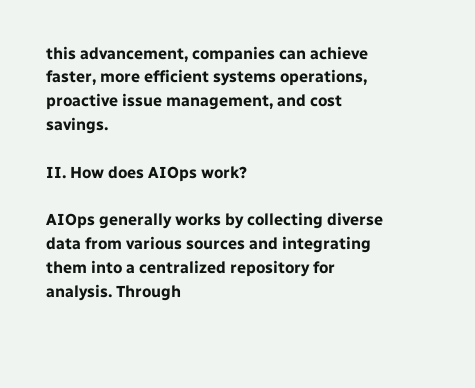this advancement, companies can achieve faster, more efficient systems operations, proactive issue management, and cost savings.

II. How does AIOps work?

AIOps generally works by collecting diverse data from various sources and integrating them into a centralized repository for analysis. Through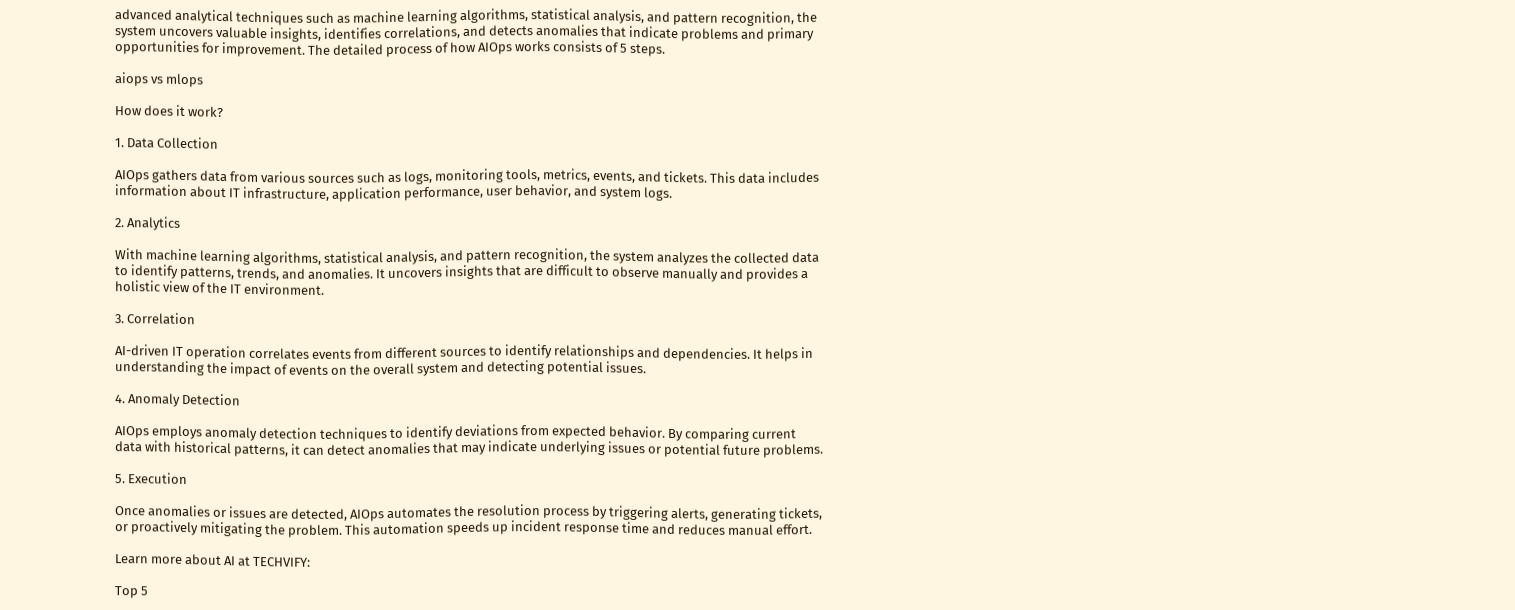advanced analytical techniques such as machine learning algorithms, statistical analysis, and pattern recognition, the system uncovers valuable insights, identifies correlations, and detects anomalies that indicate problems and primary opportunities for improvement. The detailed process of how AIOps works consists of 5 steps.

aiops vs mlops

How does it work?

1. Data Collection

AIOps gathers data from various sources such as logs, monitoring tools, metrics, events, and tickets. This data includes information about IT infrastructure, application performance, user behavior, and system logs.

2. Analytics

With machine learning algorithms, statistical analysis, and pattern recognition, the system analyzes the collected data to identify patterns, trends, and anomalies. It uncovers insights that are difficult to observe manually and provides a holistic view of the IT environment.

3. Correlation

AI-driven IT operation correlates events from different sources to identify relationships and dependencies. It helps in understanding the impact of events on the overall system and detecting potential issues.

4. Anomaly Detection

AIOps employs anomaly detection techniques to identify deviations from expected behavior. By comparing current data with historical patterns, it can detect anomalies that may indicate underlying issues or potential future problems.

5. Execution

Once anomalies or issues are detected, AIOps automates the resolution process by triggering alerts, generating tickets, or proactively mitigating the problem. This automation speeds up incident response time and reduces manual effort.

Learn more about AI at TECHVIFY:

Top 5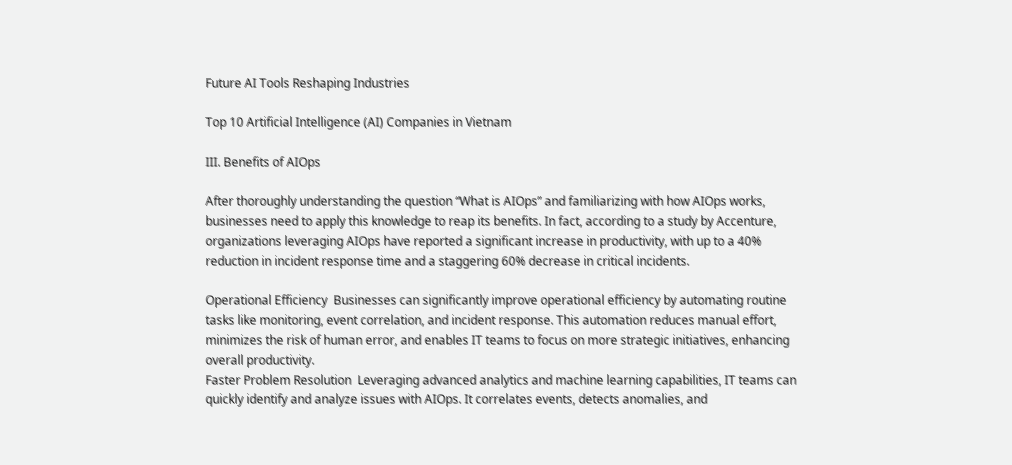Future AI Tools Reshaping Industries

Top 10 Artificial Intelligence (AI) Companies in Vietnam

III. Benefits of AIOps

After thoroughly understanding the question “What is AIOps” and familiarizing with how AIOps works, businesses need to apply this knowledge to reap its benefits. In fact, according to a study by Accenture, organizations leveraging AIOps have reported a significant increase in productivity, with up to a 40% reduction in incident response time and a staggering 60% decrease in critical incidents.

Operational Efficiency  Businesses can significantly improve operational efficiency by automating routine tasks like monitoring, event correlation, and incident response. This automation reduces manual effort, minimizes the risk of human error, and enables IT teams to focus on more strategic initiatives, enhancing overall productivity.
Faster Problem Resolution  Leveraging advanced analytics and machine learning capabilities, IT teams can quickly identify and analyze issues with AIOps. It correlates events, detects anomalies, and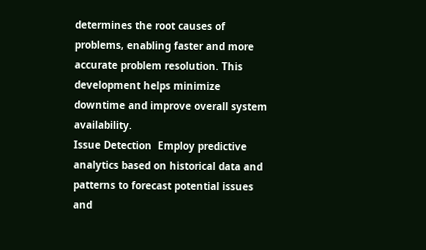determines the root causes of problems, enabling faster and more accurate problem resolution. This development helps minimize downtime and improve overall system availability.
Issue Detection  Employ predictive analytics based on historical data and patterns to forecast potential issues and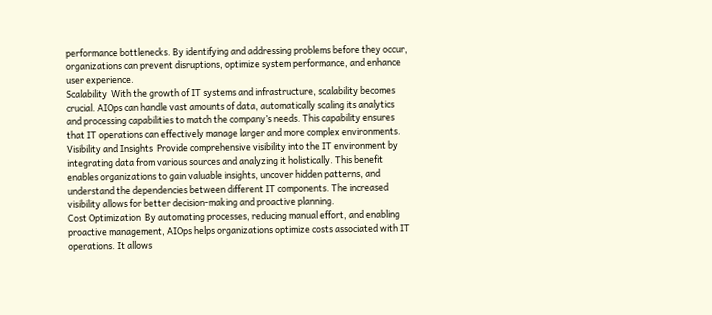performance bottlenecks. By identifying and addressing problems before they occur, organizations can prevent disruptions, optimize system performance, and enhance user experience.
Scalability  With the growth of IT systems and infrastructure, scalability becomes crucial. AIOps can handle vast amounts of data, automatically scaling its analytics and processing capabilities to match the company’s needs. This capability ensures that IT operations can effectively manage larger and more complex environments.
Visibility and Insights  Provide comprehensive visibility into the IT environment by integrating data from various sources and analyzing it holistically. This benefit enables organizations to gain valuable insights, uncover hidden patterns, and understand the dependencies between different IT components. The increased visibility allows for better decision-making and proactive planning.
Cost Optimization  By automating processes, reducing manual effort, and enabling proactive management, AIOps helps organizations optimize costs associated with IT operations. It allows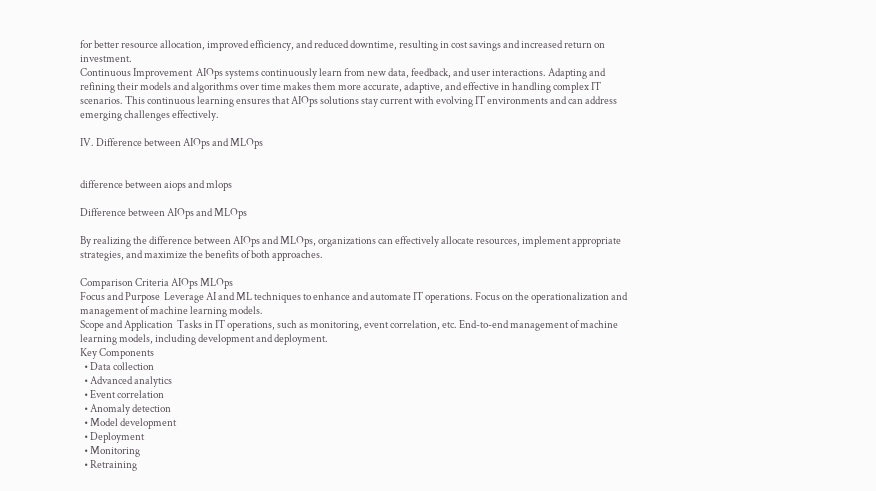for better resource allocation, improved efficiency, and reduced downtime, resulting in cost savings and increased return on investment.
Continuous Improvement  AIOps systems continuously learn from new data, feedback, and user interactions. Adapting and refining their models and algorithms over time makes them more accurate, adaptive, and effective in handling complex IT scenarios. This continuous learning ensures that AIOps solutions stay current with evolving IT environments and can address emerging challenges effectively.

IV. Difference between AIOps and MLOps


difference between aiops and mlops

Difference between AIOps and MLOps

By realizing the difference between AIOps and MLOps, organizations can effectively allocate resources, implement appropriate strategies, and maximize the benefits of both approaches.

Comparison Criteria AIOps MLOps
Focus and Purpose  Leverage AI and ML techniques to enhance and automate IT operations. Focus on the operationalization and management of machine learning models.
Scope and Application  Tasks in IT operations, such as monitoring, event correlation, etc. End-to-end management of machine learning models, including development and deployment.
Key Components
  • Data collection
  • Advanced analytics
  • Event correlation
  • Anomaly detection
  • Model development
  • Deployment
  • Monitoring
  • Retraining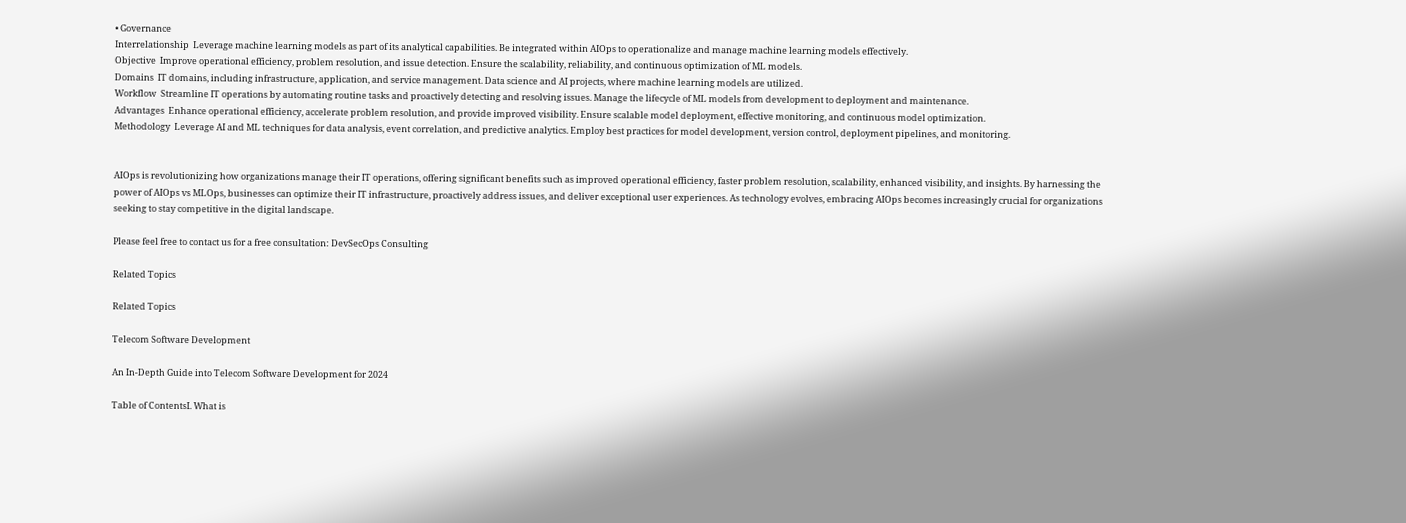• Governance
Interrelationship  Leverage machine learning models as part of its analytical capabilities. Be integrated within AIOps to operationalize and manage machine learning models effectively.
Objective  Improve operational efficiency, problem resolution, and issue detection. Ensure the scalability, reliability, and continuous optimization of ML models.
Domains  IT domains, including infrastructure, application, and service management. Data science and AI projects, where machine learning models are utilized.
Workflow  Streamline IT operations by automating routine tasks and proactively detecting and resolving issues. Manage the lifecycle of ML models from development to deployment and maintenance.
Advantages  Enhance operational efficiency, accelerate problem resolution, and provide improved visibility. Ensure scalable model deployment, effective monitoring, and continuous model optimization.
Methodology  Leverage AI and ML techniques for data analysis, event correlation, and predictive analytics. Employ best practices for model development, version control, deployment pipelines, and monitoring.


AIOps is revolutionizing how organizations manage their IT operations, offering significant benefits such as improved operational efficiency, faster problem resolution, scalability, enhanced visibility, and insights. By harnessing the power of AIOps vs MLOps, businesses can optimize their IT infrastructure, proactively address issues, and deliver exceptional user experiences. As technology evolves, embracing AIOps becomes increasingly crucial for organizations seeking to stay competitive in the digital landscape.

Please feel free to contact us for a free consultation: DevSecOps Consulting

Related Topics

Related Topics

Telecom Software Development

An In-Depth Guide into Telecom Software Development for 2024

Table of ContentsI. What is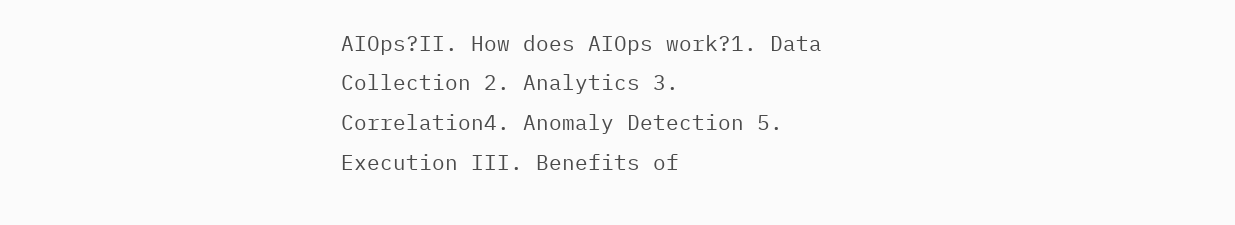AIOps?II. How does AIOps work?1. Data Collection 2. Analytics 3. Correlation4. Anomaly Detection 5. Execution III. Benefits of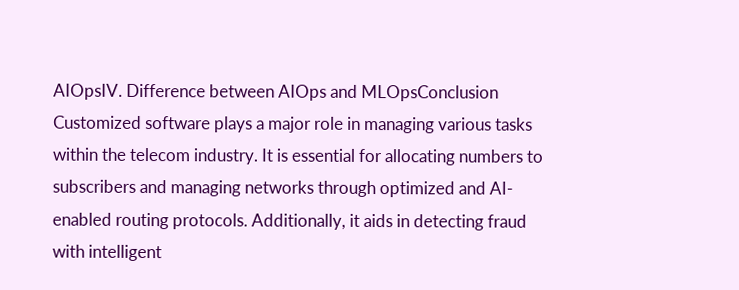AIOpsIV. Difference between AIOps and MLOpsConclusion Customized software plays a major role in managing various tasks within the telecom industry. It is essential for allocating numbers to subscribers and managing networks through optimized and AI-enabled routing protocols. Additionally, it aids in detecting fraud with intelligent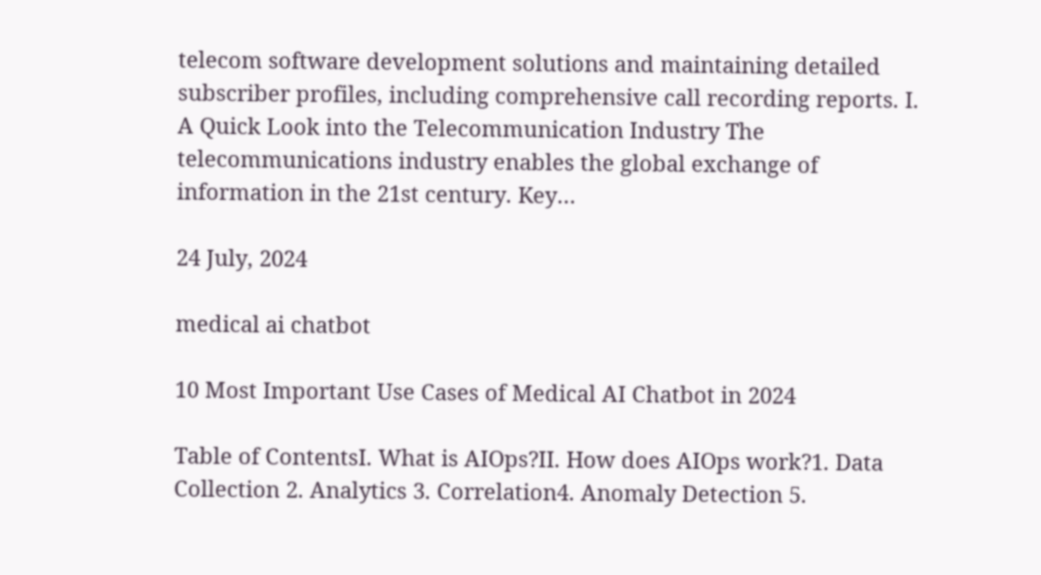telecom software development solutions and maintaining detailed subscriber profiles, including comprehensive call recording reports. I. A Quick Look into the Telecommunication Industry The telecommunications industry enables the global exchange of information in the 21st century. Key…

24 July, 2024

medical ai chatbot

10 Most Important Use Cases of Medical AI Chatbot in 2024

Table of ContentsI. What is AIOps?II. How does AIOps work?1. Data Collection 2. Analytics 3. Correlation4. Anomaly Detection 5.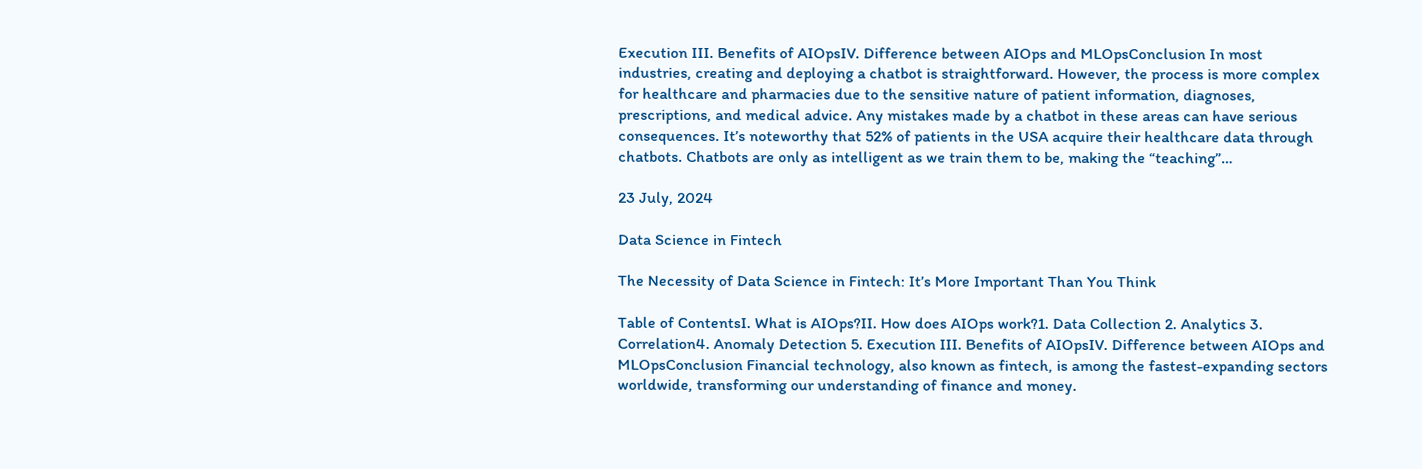Execution III. Benefits of AIOpsIV. Difference between AIOps and MLOpsConclusion In most industries, creating and deploying a chatbot is straightforward. However, the process is more complex for healthcare and pharmacies due to the sensitive nature of patient information, diagnoses, prescriptions, and medical advice. Any mistakes made by a chatbot in these areas can have serious consequences. It’s noteworthy that 52% of patients in the USA acquire their healthcare data through chatbots. Chatbots are only as intelligent as we train them to be, making the “teaching”…

23 July, 2024

Data Science in Fintech

The Necessity of Data Science in Fintech: It’s More Important Than You Think

Table of ContentsI. What is AIOps?II. How does AIOps work?1. Data Collection 2. Analytics 3. Correlation4. Anomaly Detection 5. Execution III. Benefits of AIOpsIV. Difference between AIOps and MLOpsConclusion Financial technology, also known as fintech, is among the fastest-expanding sectors worldwide, transforming our understanding of finance and money.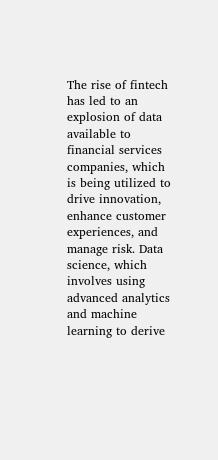The rise of fintech has led to an explosion of data available to financial services companies, which is being utilized to drive innovation, enhance customer experiences, and manage risk. Data science, which involves using advanced analytics and machine learning to derive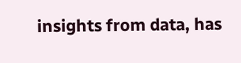insights from data, has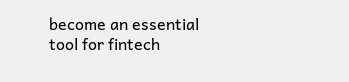become an essential tool for fintech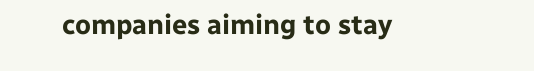companies aiming to stay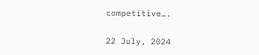competitive….

22 July, 2024